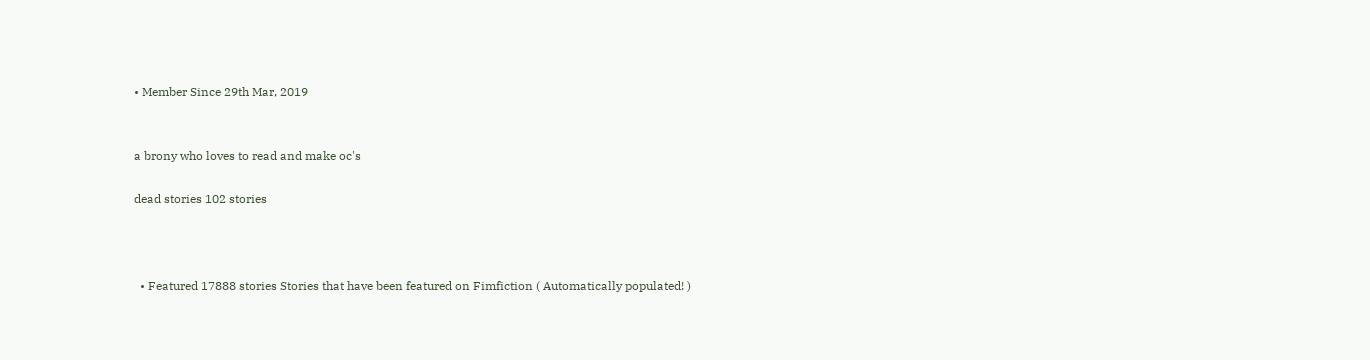• Member Since 29th Mar, 2019


a brony who loves to read and make oc's

dead stories 102 stories



  • Featured 17888 stories Stories that have been featured on Fimfiction ( Automatically populated! )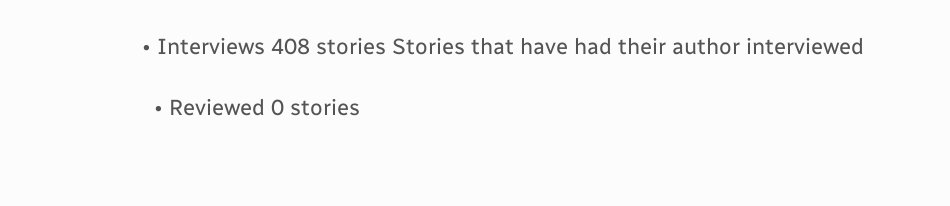• Interviews 408 stories Stories that have had their author interviewed

  • Reviewed 0 stories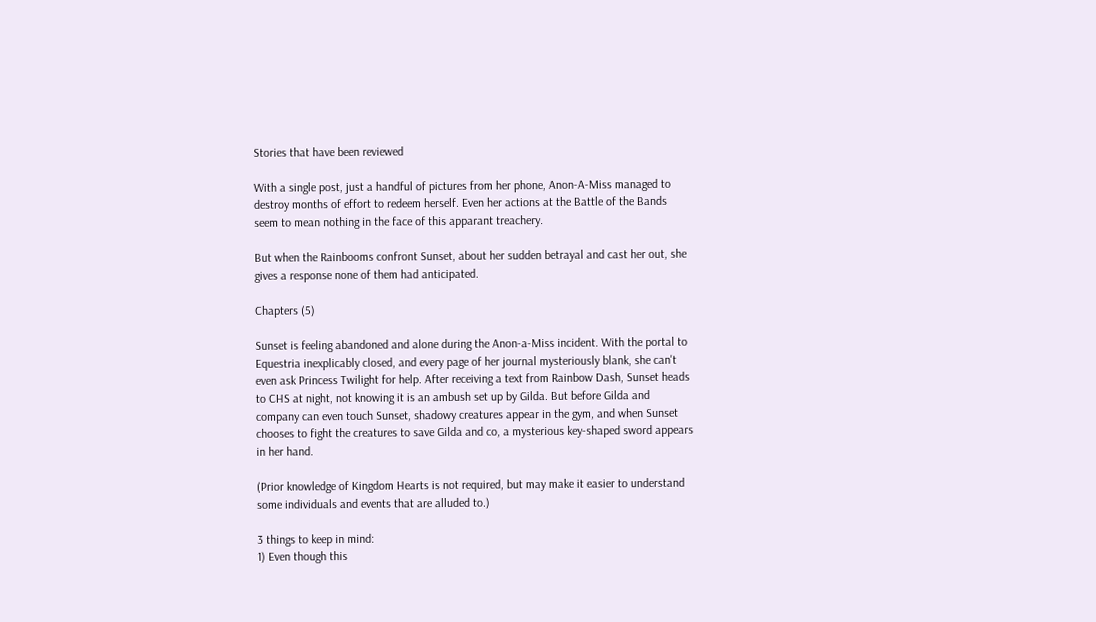Stories that have been reviewed

With a single post, just a handful of pictures from her phone, Anon-A-Miss managed to destroy months of effort to redeem herself. Even her actions at the Battle of the Bands seem to mean nothing in the face of this apparant treachery.

But when the Rainbooms confront Sunset, about her sudden betrayal and cast her out, she gives a response none of them had anticipated.

Chapters (5)

Sunset is feeling abandoned and alone during the Anon-a-Miss incident. With the portal to Equestria inexplicably closed, and every page of her journal mysteriously blank, she can't even ask Princess Twilight for help. After receiving a text from Rainbow Dash, Sunset heads to CHS at night, not knowing it is an ambush set up by Gilda. But before Gilda and company can even touch Sunset, shadowy creatures appear in the gym, and when Sunset chooses to fight the creatures to save Gilda and co, a mysterious key-shaped sword appears in her hand.

(Prior knowledge of Kingdom Hearts is not required, but may make it easier to understand some individuals and events that are alluded to.)

3 things to keep in mind:
1) Even though this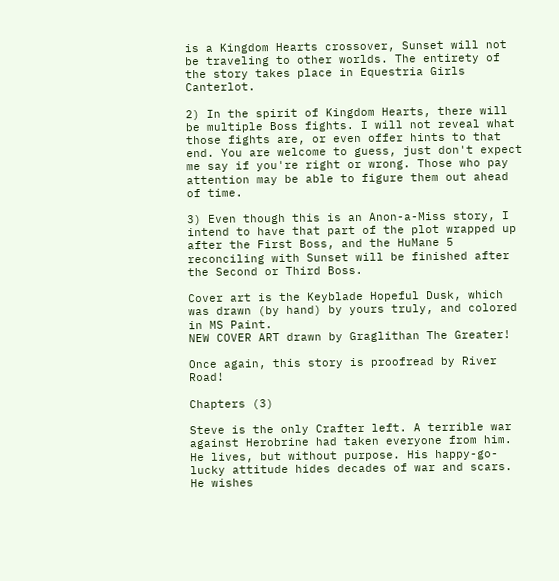is a Kingdom Hearts crossover, Sunset will not be traveling to other worlds. The entirety of the story takes place in Equestria Girls Canterlot.

2) In the spirit of Kingdom Hearts, there will be multiple Boss fights. I will not reveal what those fights are, or even offer hints to that end. You are welcome to guess, just don't expect me say if you're right or wrong. Those who pay attention may be able to figure them out ahead of time.

3) Even though this is an Anon-a-Miss story, I intend to have that part of the plot wrapped up after the First Boss, and the HuMane 5 reconciling with Sunset will be finished after the Second or Third Boss.

Cover art is the Keyblade Hopeful Dusk, which was drawn (by hand) by yours truly, and colored in MS Paint.
NEW COVER ART drawn by Graglithan The Greater!

Once again, this story is proofread by River Road!

Chapters (3)

Steve is the only Crafter left. A terrible war against Herobrine had taken everyone from him. He lives, but without purpose. His happy-go-lucky attitude hides decades of war and scars. He wishes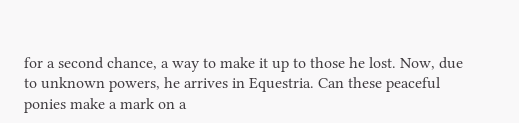for a second chance, a way to make it up to those he lost. Now, due to unknown powers, he arrives in Equestria. Can these peaceful ponies make a mark on a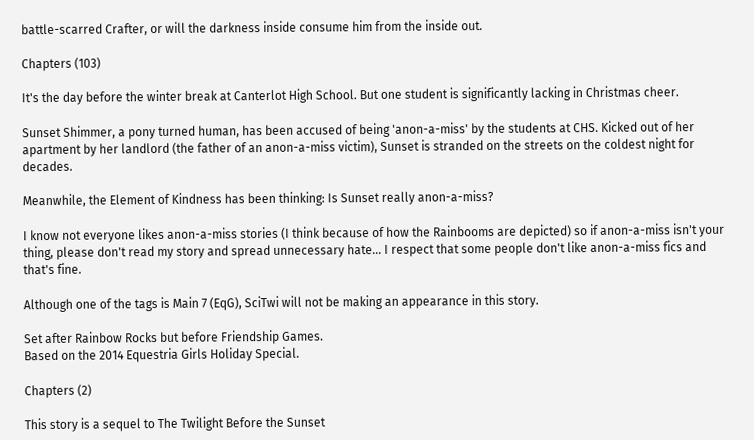battle-scarred Crafter, or will the darkness inside consume him from the inside out.

Chapters (103)

It's the day before the winter break at Canterlot High School. But one student is significantly lacking in Christmas cheer.

Sunset Shimmer, a pony turned human, has been accused of being 'anon-a-miss' by the students at CHS. Kicked out of her apartment by her landlord (the father of an anon-a-miss victim), Sunset is stranded on the streets on the coldest night for decades.

Meanwhile, the Element of Kindness has been thinking: Is Sunset really anon-a-miss?

I know not everyone likes anon-a-miss stories (I think because of how the Rainbooms are depicted) so if anon-a-miss isn't your thing, please don't read my story and spread unnecessary hate... I respect that some people don't like anon-a-miss fics and that's fine.

Although one of the tags is Main 7 (EqG), SciTwi will not be making an appearance in this story.

Set after Rainbow Rocks but before Friendship Games.
Based on the 2014 Equestria Girls Holiday Special.

Chapters (2)

This story is a sequel to The Twilight Before the Sunset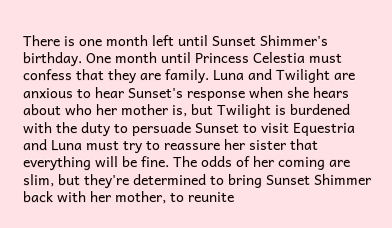There is one month left until Sunset Shimmer's birthday. One month until Princess Celestia must confess that they are family. Luna and Twilight are anxious to hear Sunset's response when she hears about who her mother is, but Twilight is burdened with the duty to persuade Sunset to visit Equestria and Luna must try to reassure her sister that everything will be fine. The odds of her coming are slim, but they're determined to bring Sunset Shimmer back with her mother, to reunite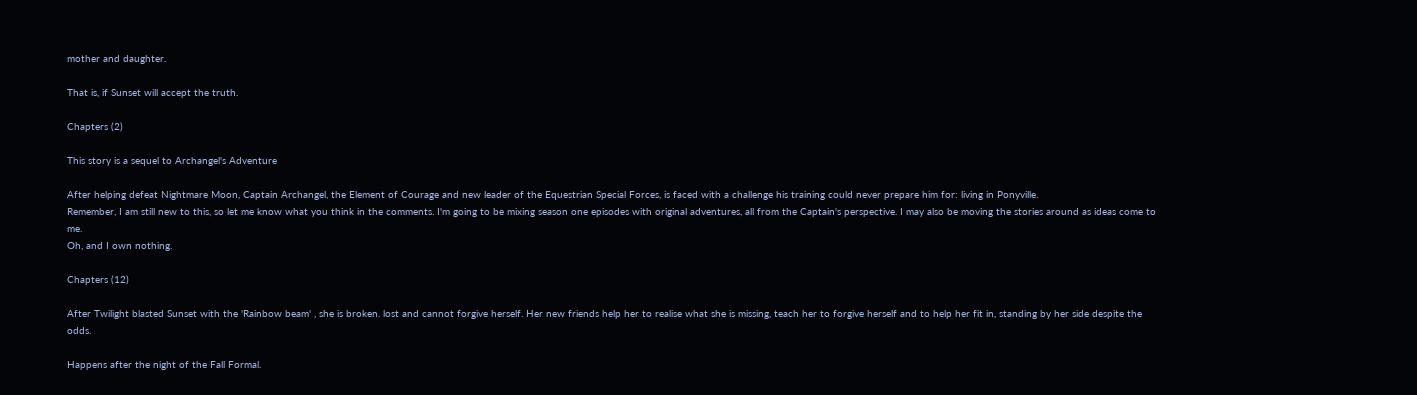mother and daughter.

That is, if Sunset will accept the truth.

Chapters (2)

This story is a sequel to Archangel's Adventure

After helping defeat Nightmare Moon, Captain Archangel, the Element of Courage and new leader of the Equestrian Special Forces, is faced with a challenge his training could never prepare him for: living in Ponyville.
Remember, I am still new to this, so let me know what you think in the comments. I'm going to be mixing season one episodes with original adventures, all from the Captain's perspective. I may also be moving the stories around as ideas come to me.
Oh, and I own nothing.

Chapters (12)

After Twilight blasted Sunset with the 'Rainbow beam' , she is broken. lost and cannot forgive herself. Her new friends help her to realise what she is missing, teach her to forgive herself and to help her fit in, standing by her side despite the odds.

Happens after the night of the Fall Formal.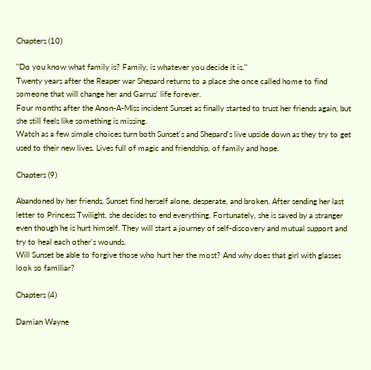Chapters (10)

"Do you know what family is? Family, is whatever you decide it is."
Twenty years after the Reaper war Shepard returns to a place she once called home to find someone that will change her and Garrus' life forever.
Four months after the Anon-A-Miss incident Sunset as finally started to trust her friends again, but she still feels like something is missing.
Watch as a few simple choices turn both Sunset's and Shepard's live upside down as they try to get used to their new lives. Lives full of magic and friendship, of family and hope.

Chapters (9)

Abandoned by her friends, Sunset find herself alone, desperate, and broken. After sending her last letter to Princess Twilight, she decides to end everything. Fortunately, she is saved by a stranger even though he is hurt himself. They will start a journey of self-discovery and mutual support and try to heal each other's wounds.
Will Sunset be able to forgive those who hurt her the most? And why does that girl with glasses look so familiar?

Chapters (4)

Damian Wayne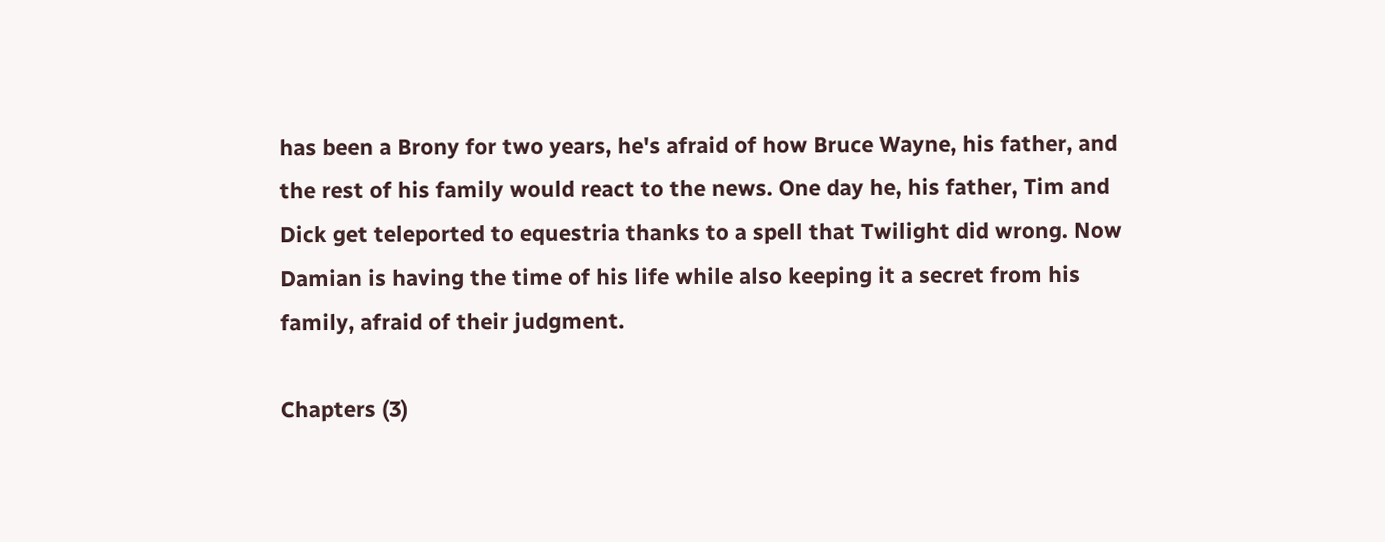has been a Brony for two years, he's afraid of how Bruce Wayne, his father, and the rest of his family would react to the news. One day he, his father, Tim and Dick get teleported to equestria thanks to a spell that Twilight did wrong. Now Damian is having the time of his life while also keeping it a secret from his family, afraid of their judgment.

Chapters (3)